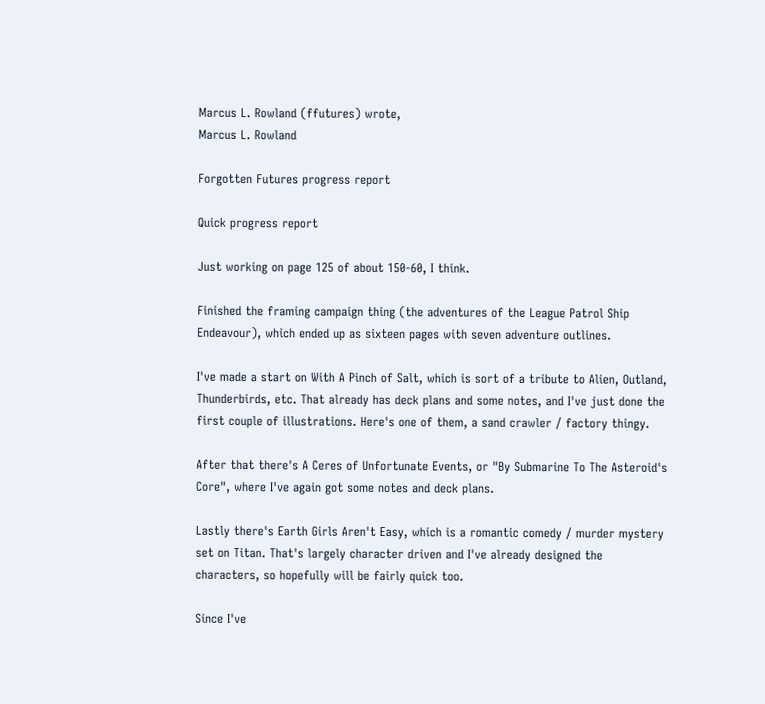Marcus L. Rowland (ffutures) wrote,
Marcus L. Rowland

Forgotten Futures progress report

Quick progress report

Just working on page 125 of about 150-60, I think.

Finished the framing campaign thing (the adventures of the League Patrol Ship Endeavour), which ended up as sixteen pages with seven adventure outlines.

I've made a start on With A Pinch of Salt, which is sort of a tribute to Alien, Outland, Thunderbirds, etc. That already has deck plans and some notes, and I've just done the first couple of illustrations. Here's one of them, a sand crawler / factory thingy.

After that there's A Ceres of Unfortunate Events, or "By Submarine To The Asteroid's Core", where I've again got some notes and deck plans.

Lastly there's Earth Girls Aren't Easy, which is a romantic comedy / murder mystery set on Titan. That's largely character driven and I've already designed the characters, so hopefully will be fairly quick too.

Since I've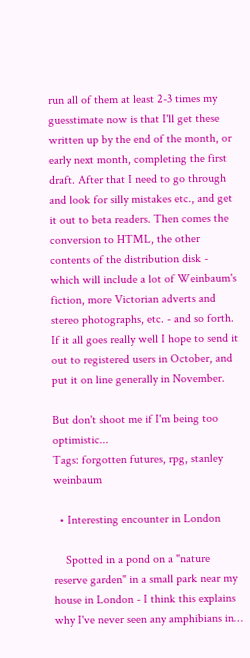run all of them at least 2-3 times my guesstimate now is that I'll get these written up by the end of the month, or early next month, completing the first draft. After that I need to go through and look for silly mistakes etc., and get it out to beta readers. Then comes the conversion to HTML, the other contents of the distribution disk - which will include a lot of Weinbaum's fiction, more Victorian adverts and stereo photographs, etc. - and so forth. If it all goes really well I hope to send it out to registered users in October, and put it on line generally in November.

But don't shoot me if I'm being too optimistic...
Tags: forgotten futures, rpg, stanley weinbaum

  • Interesting encounter in London

    Spotted in a pond on a "nature reserve garden" in a small park near my house in London - I think this explains why I've never seen any amphibians in…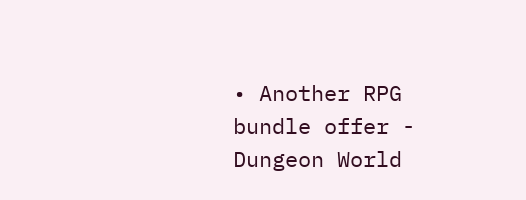• Another RPG bundle offer - Dungeon World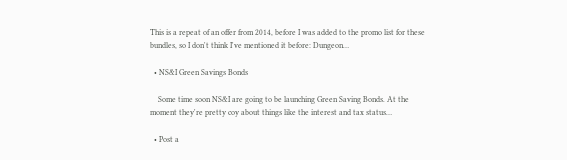This is a repeat of an offer from 2014, before I was added to the promo list for these bundles, so I don't think I've mentioned it before: Dungeon…

  • NS&I Green Savings Bonds

    Some time soon NS&I are going to be launching Green Saving Bonds. At the moment they're pretty coy about things like the interest and tax status…

  • Post a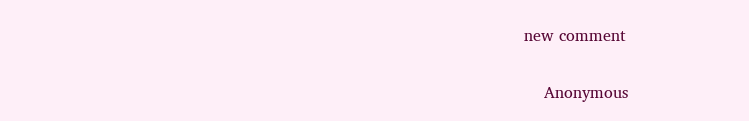new comment


    Anonymous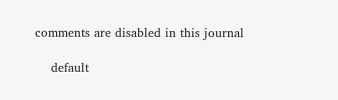comments are disabled in this journal

    default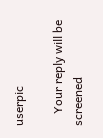userpic

    Your reply will be screened